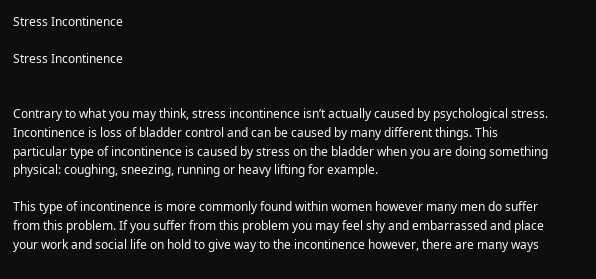Stress Incontinence

Stress Incontinence


Contrary to what you may think, stress incontinence isn’t actually caused by psychological stress. Incontinence is loss of bladder control and can be caused by many different things. This particular type of incontinence is caused by stress on the bladder when you are doing something physical: coughing, sneezing, running or heavy lifting for example.

This type of incontinence is more commonly found within women however many men do suffer from this problem. If you suffer from this problem you may feel shy and embarrassed and place your work and social life on hold to give way to the incontinence however, there are many ways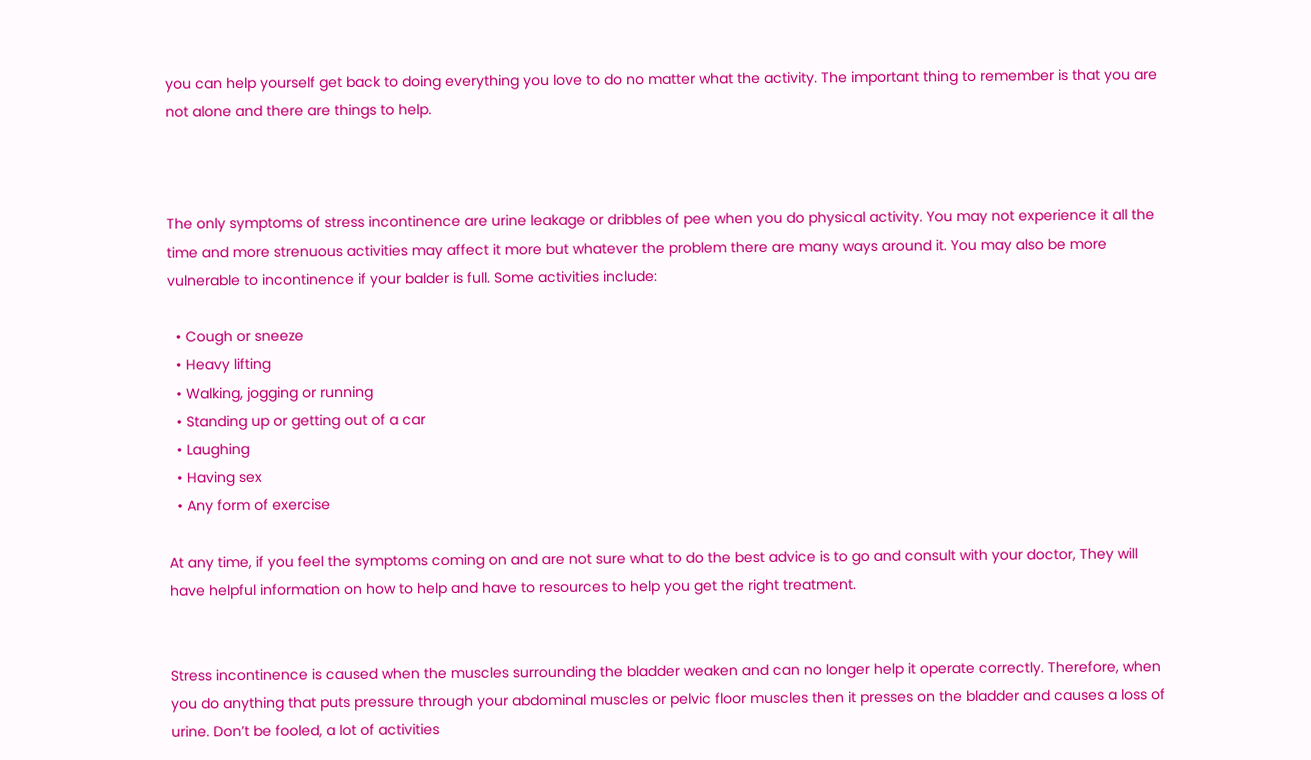you can help yourself get back to doing everything you love to do no matter what the activity. The important thing to remember is that you are not alone and there are things to help.



The only symptoms of stress incontinence are urine leakage or dribbles of pee when you do physical activity. You may not experience it all the time and more strenuous activities may affect it more but whatever the problem there are many ways around it. You may also be more vulnerable to incontinence if your balder is full. Some activities include:

  • Cough or sneeze
  • Heavy lifting
  • Walking, jogging or running
  • Standing up or getting out of a car
  • Laughing
  • Having sex
  • Any form of exercise

At any time, if you feel the symptoms coming on and are not sure what to do the best advice is to go and consult with your doctor, They will have helpful information on how to help and have to resources to help you get the right treatment.


Stress incontinence is caused when the muscles surrounding the bladder weaken and can no longer help it operate correctly. Therefore, when you do anything that puts pressure through your abdominal muscles or pelvic floor muscles then it presses on the bladder and causes a loss of urine. Don’t be fooled, a lot of activities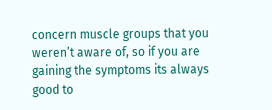concern muscle groups that you weren’t aware of, so if you are gaining the symptoms its always good to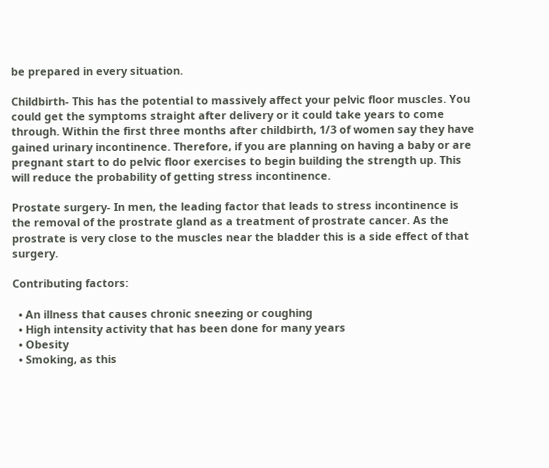be prepared in every situation.

Childbirth- This has the potential to massively affect your pelvic floor muscles. You could get the symptoms straight after delivery or it could take years to come through. Within the first three months after childbirth, 1/3 of women say they have gained urinary incontinence. Therefore, if you are planning on having a baby or are pregnant start to do pelvic floor exercises to begin building the strength up. This will reduce the probability of getting stress incontinence.

Prostate surgery- In men, the leading factor that leads to stress incontinence is the removal of the prostrate gland as a treatment of prostrate cancer. As the prostrate is very close to the muscles near the bladder this is a side effect of that surgery.

Contributing factors:

  • An illness that causes chronic sneezing or coughing
  • High intensity activity that has been done for many years
  • Obesity
  • Smoking, as this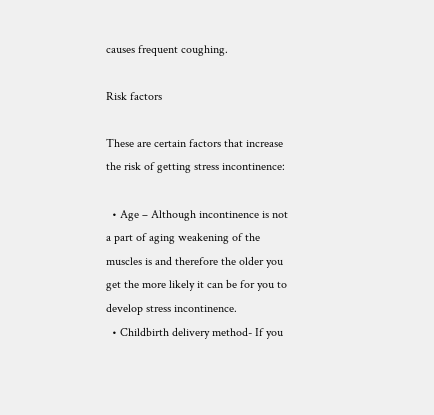causes frequent coughing.

Risk factors

These are certain factors that increase the risk of getting stress incontinence:

  • Age – Although incontinence is not a part of aging weakening of the muscles is and therefore the older you get the more likely it can be for you to develop stress incontinence.
  • Childbirth delivery method- If you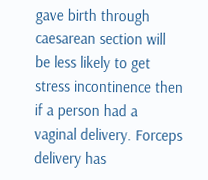gave birth through caesarean section will be less likely to get stress incontinence then if a person had a vaginal delivery. Forceps delivery has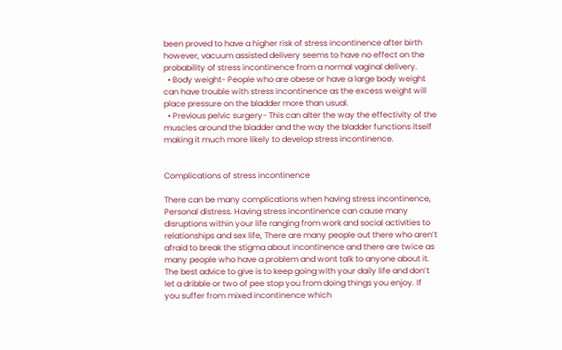been proved to have a higher risk of stress incontinence after birth however, vacuum assisted delivery seems to have no effect on the probability of stress incontinence from a normal vaginal delivery.
  • Body weight- People who are obese or have a large body weight can have trouble with stress incontinence as the excess weight will place pressure on the bladder more than usual.
  • Previous pelvic surgery- This can alter the way the effectivity of the muscles around the bladder and the way the bladder functions itself making it much more likely to develop stress incontinence.


Complications of stress incontinence

There can be many complications when having stress incontinence, Personal distress. Having stress incontinence can cause many disruptions within your life ranging from work and social activities to relationships and sex life, There are many people out there who aren’t afraid to break the stigma about incontinence and there are twice as many people who have a problem and wont talk to anyone about it. The best advice to give is to keep going with your daily life and don’t let a dribble or two of pee stop you from doing things you enjoy. If you suffer from mixed incontinence which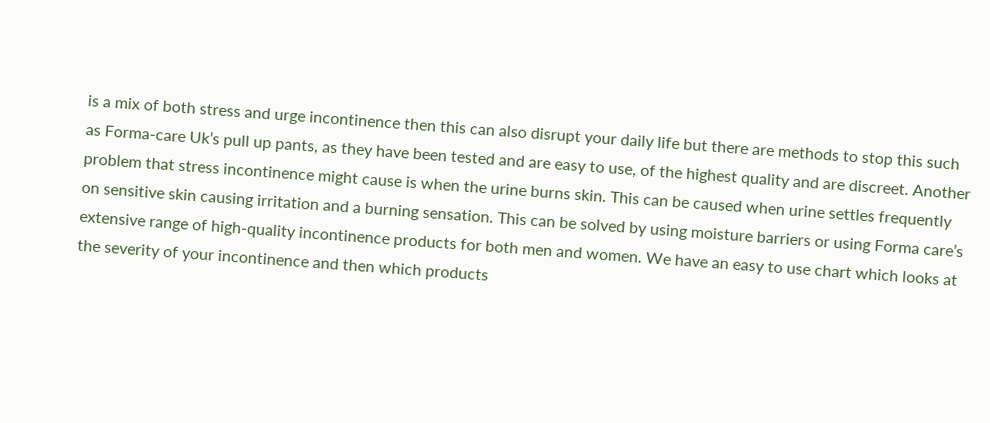is a mix of both stress and urge incontinence then this can also disrupt your daily life but there are methods to stop this such as Forma-care Uk’s pull up pants, as they have been tested and are easy to use, of the highest quality and are discreet. Another problem that stress incontinence might cause is when the urine burns skin. This can be caused when urine settles frequently on sensitive skin causing irritation and a burning sensation. This can be solved by using moisture barriers or using Forma care’s extensive range of high-quality incontinence products for both men and women. We have an easy to use chart which looks at the severity of your incontinence and then which products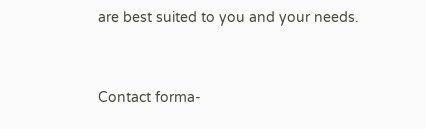are best suited to you and your needs.


Contact forma-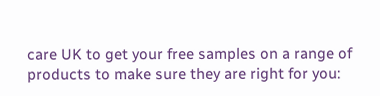care UK to get your free samples on a range of products to make sure they are right for you: